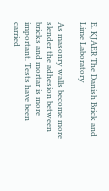E. KJAER The Danish Brick and Lime Laboratory

As masonry walls become more slender the adhesion between bricks and mortar is more important. Tests have been carried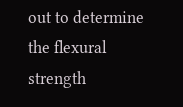out to determine the flexural strength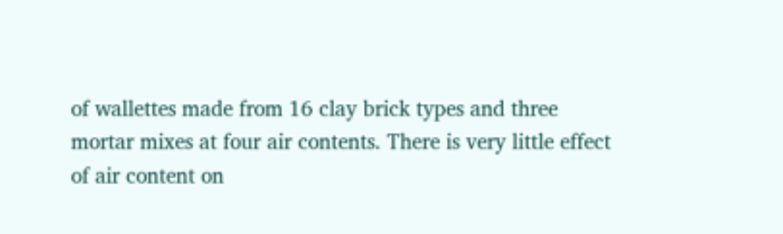of wallettes made from 16 clay brick types and three mortar mixes at four air contents. There is very little effect of air content on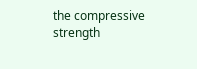the compressive strength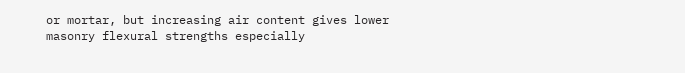or mortar, but increasing air content gives lower masonry flexural strengths especially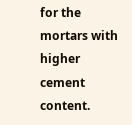for the mortars with higher cement content.